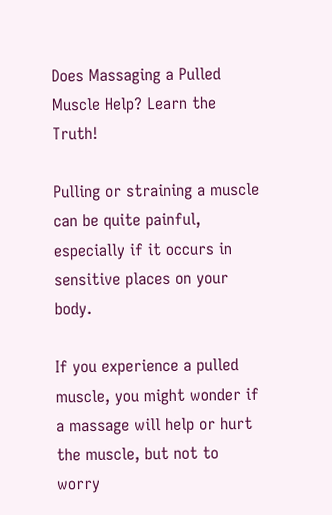Does Massaging a Pulled Muscle Help? Learn the Truth!

Pulling or straining a muscle can be quite painful, especially if it occurs in sensitive places on your body.

If you experience a pulled muscle, you might wonder if a massage will help or hurt the muscle, but not to worry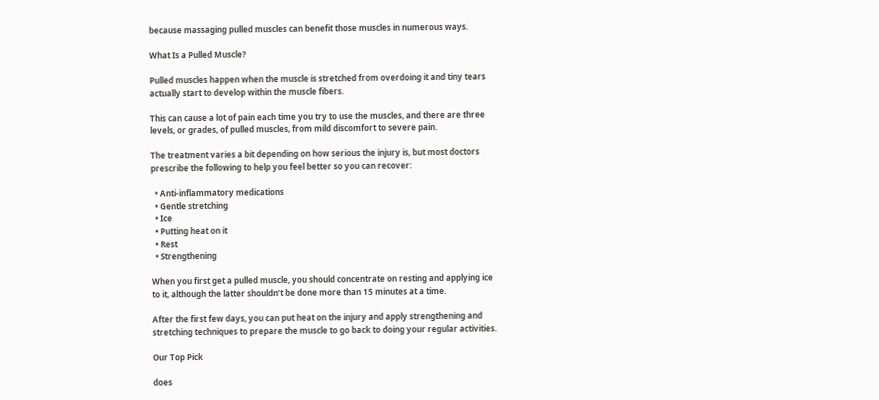because massaging pulled muscles can benefit those muscles in numerous ways.

What Is a Pulled Muscle?

Pulled muscles happen when the muscle is stretched from overdoing it and tiny tears actually start to develop within the muscle fibers.

This can cause a lot of pain each time you try to use the muscles, and there are three levels, or grades, of pulled muscles, from mild discomfort to severe pain.

The treatment varies a bit depending on how serious the injury is, but most doctors prescribe the following to help you feel better so you can recover:

  • Anti-inflammatory medications
  • Gentle stretching
  • Ice
  • Putting heat on it
  • Rest
  • Strengthening

When you first get a pulled muscle, you should concentrate on resting and applying ice to it, although the latter shouldn’t be done more than 15 minutes at a time.

After the first few days, you can put heat on the injury and apply strengthening and stretching techniques to prepare the muscle to go back to doing your regular activities.

Our Top Pick

does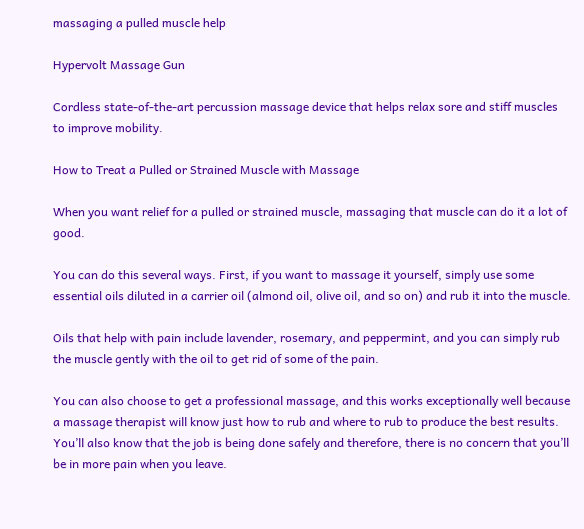massaging a pulled muscle help

Hypervolt Massage Gun

Cordless state-of-the-art percussion massage device that helps relax sore and stiff muscles to improve mobility.

How to Treat a Pulled or Strained Muscle with Massage

When you want relief for a pulled or strained muscle, massaging that muscle can do it a lot of good.

You can do this several ways. First, if you want to massage it yourself, simply use some essential oils diluted in a carrier oil (almond oil, olive oil, and so on) and rub it into the muscle.

Oils that help with pain include lavender, rosemary, and peppermint, and you can simply rub the muscle gently with the oil to get rid of some of the pain.

You can also choose to get a professional massage, and this works exceptionally well because a massage therapist will know just how to rub and where to rub to produce the best results. You’ll also know that the job is being done safely and therefore, there is no concern that you’ll be in more pain when you leave.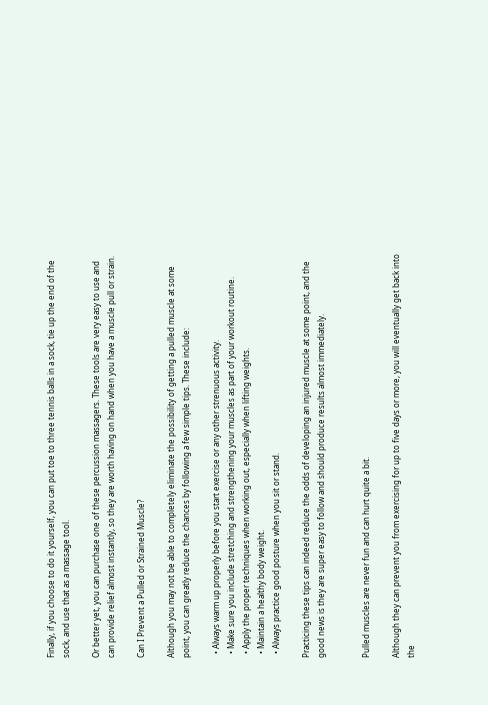Finally, if you choose to do it yourself, you can put toe to three tennis balls in a sock, tie up the end of the sock, and use that as a massage tool.

Or better yet, you can purchase one of these percussion massagers. These tools are very easy to use and can provide relief almost instantly, so they are worth having on hand when you have a muscle pull or strain.

Can I Prevent a Pulled or Strained Muscle?

Although you may not be able to completely eliminate the possibility of getting a pulled muscle at some point, you can greatly reduce the chances by following a few simple tips. These include:

  • Always warm up properly before you start exercise or any other strenuous activity.
  • Make sure you include stretching and strengthening your muscles as part of your workout routine.
  • Apply the proper techniques when working out, especially when lifting weights.
  • Maintain a healthy body weight.
  • Always practice good posture when you sit or stand.

Practicing these tips can indeed reduce the odds of developing an injured muscle at some point, and the good news is they are super easy to follow and should produce results almost immediately.


Pulled muscles are never fun and can hurt quite a bit.

Although they can prevent you from exercising for up to five days or more, you will eventually get back into the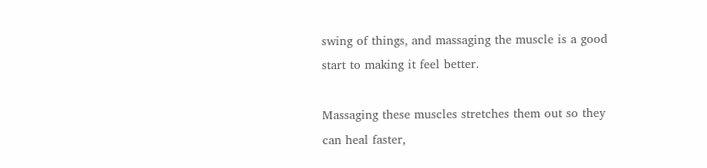swing of things, and massaging the muscle is a good start to making it feel better.

Massaging these muscles stretches them out so they can heal faster,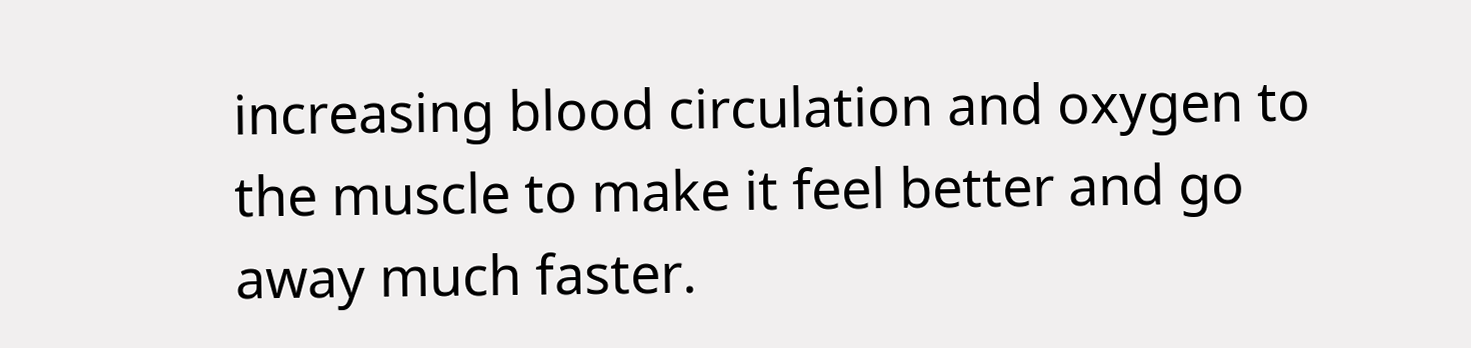increasing blood circulation and oxygen to the muscle to make it feel better and go away much faster.